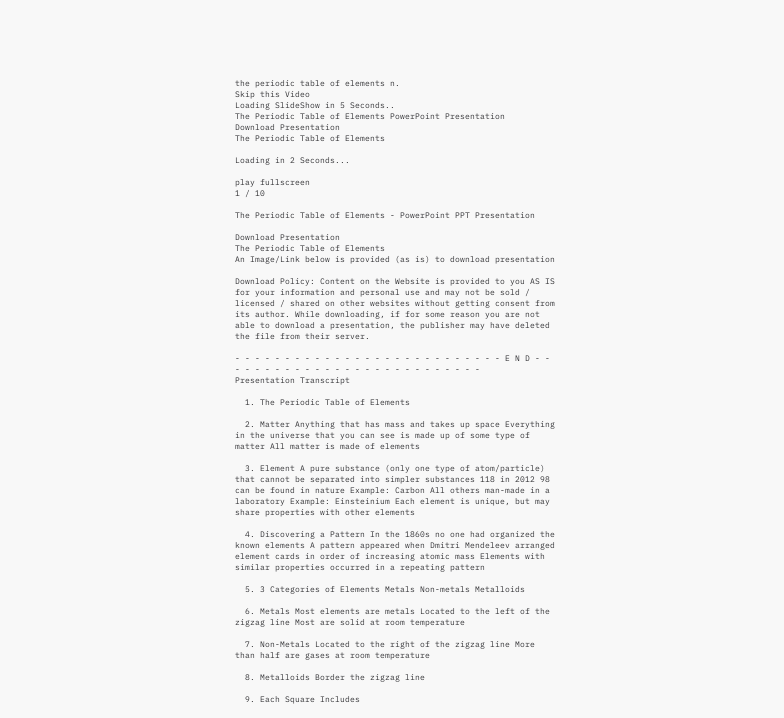the periodic table of elements n.
Skip this Video
Loading SlideShow in 5 Seconds..
The Periodic Table of Elements PowerPoint Presentation
Download Presentation
The Periodic Table of Elements

Loading in 2 Seconds...

play fullscreen
1 / 10

The Periodic Table of Elements - PowerPoint PPT Presentation

Download Presentation
The Periodic Table of Elements
An Image/Link below is provided (as is) to download presentation

Download Policy: Content on the Website is provided to you AS IS for your information and personal use and may not be sold / licensed / shared on other websites without getting consent from its author. While downloading, if for some reason you are not able to download a presentation, the publisher may have deleted the file from their server.

- - - - - - - - - - - - - - - - - - - - - - - - - - - E N D - - - - - - - - - - - - - - - - - - - - - - - - - - -
Presentation Transcript

  1. The Periodic Table of Elements

  2. Matter Anything that has mass and takes up space Everything in the universe that you can see is made up of some type of matter All matter is made of elements

  3. Element A pure substance (only one type of atom/particle) that cannot be separated into simpler substances 118 in 2012 98 can be found in nature Example: Carbon All others man-made in a laboratory Example: Einsteinium Each element is unique, but may share properties with other elements

  4. Discovering a Pattern In the 1860s no one had organized the known elements A pattern appeared when Dmitri Mendeleev arranged element cards in order of increasing atomic mass Elements with similar properties occurred in a repeating pattern

  5. 3 Categories of Elements Metals Non-metals Metalloids

  6. Metals Most elements are metals Located to the left of the zigzag line Most are solid at room temperature

  7. Non-Metals Located to the right of the zigzag line More than half are gases at room temperature

  8. Metalloids Border the zigzag line

  9. Each Square Includes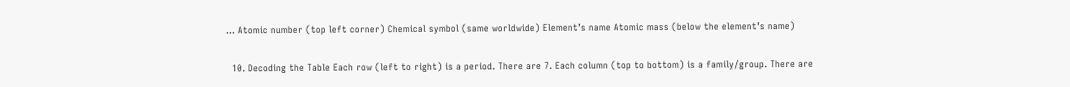… Atomic number (top left corner) Chemical symbol (same worldwide) Element’s name Atomic mass (below the element’s name)

  10. Decoding the Table Each row (left to right) is a period. There are 7. Each column (top to bottom) is a family/group. There are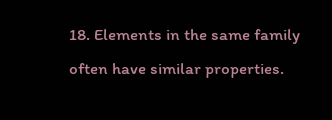18. Elements in the same family often have similar properties.